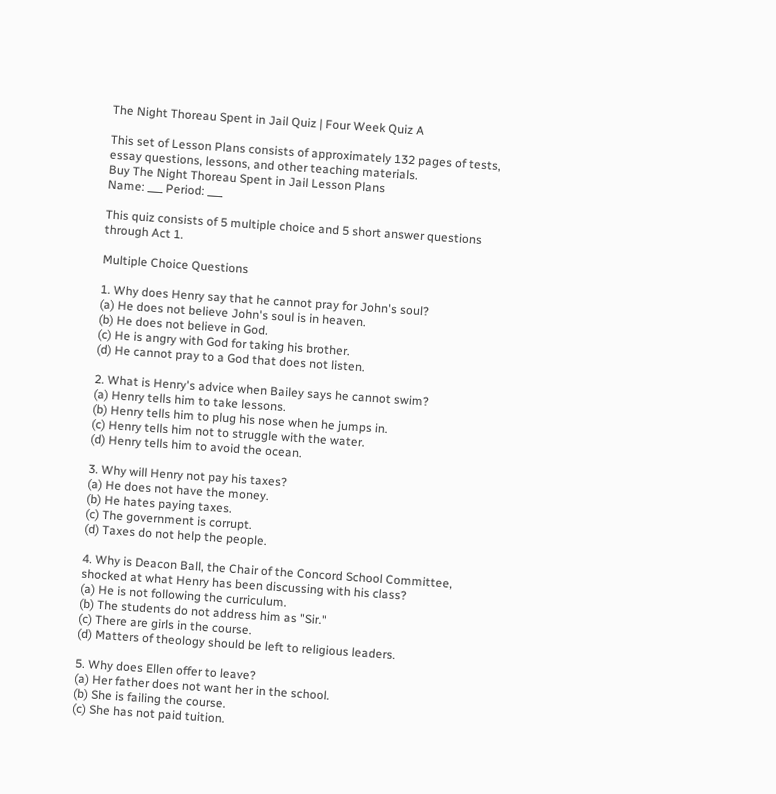The Night Thoreau Spent in Jail Quiz | Four Week Quiz A

This set of Lesson Plans consists of approximately 132 pages of tests, essay questions, lessons, and other teaching materials.
Buy The Night Thoreau Spent in Jail Lesson Plans
Name: ___ Period: ___

This quiz consists of 5 multiple choice and 5 short answer questions through Act 1.

Multiple Choice Questions

1. Why does Henry say that he cannot pray for John's soul?
(a) He does not believe John's soul is in heaven.
(b) He does not believe in God.
(c) He is angry with God for taking his brother.
(d) He cannot pray to a God that does not listen.

2. What is Henry's advice when Bailey says he cannot swim?
(a) Henry tells him to take lessons.
(b) Henry tells him to plug his nose when he jumps in.
(c) Henry tells him not to struggle with the water.
(d) Henry tells him to avoid the ocean.

3. Why will Henry not pay his taxes?
(a) He does not have the money.
(b) He hates paying taxes.
(c) The government is corrupt.
(d) Taxes do not help the people.

4. Why is Deacon Ball, the Chair of the Concord School Committee, shocked at what Henry has been discussing with his class?
(a) He is not following the curriculum.
(b) The students do not address him as "Sir."
(c) There are girls in the course.
(d) Matters of theology should be left to religious leaders.

5. Why does Ellen offer to leave?
(a) Her father does not want her in the school.
(b) She is failing the course.
(c) She has not paid tuition.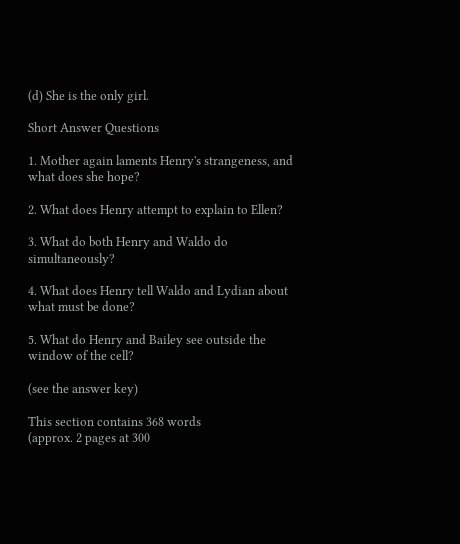(d) She is the only girl.

Short Answer Questions

1. Mother again laments Henry's strangeness, and what does she hope?

2. What does Henry attempt to explain to Ellen?

3. What do both Henry and Waldo do simultaneously?

4. What does Henry tell Waldo and Lydian about what must be done?

5. What do Henry and Bailey see outside the window of the cell?

(see the answer key)

This section contains 368 words
(approx. 2 pages at 300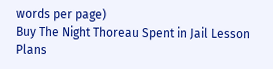words per page)
Buy The Night Thoreau Spent in Jail Lesson Plans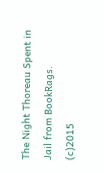The Night Thoreau Spent in Jail from BookRags. (c)2015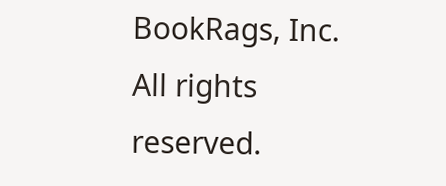BookRags, Inc. All rights reserved.